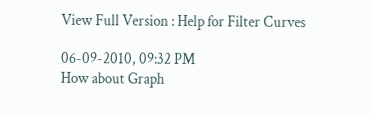View Full Version : Help for Filter Curves

06-09-2010, 09:32 PM
How about Graph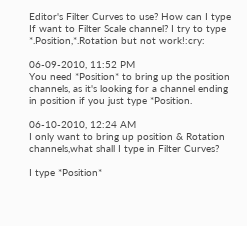Editor's Filter Curves to use? How can I type If want to Filter Scale channel? I try to type *.Position,*.Rotation but not work!:cry:

06-09-2010, 11:52 PM
You need *Position* to bring up the position channels, as it's looking for a channel ending in position if you just type *Position.

06-10-2010, 12:24 AM
I only want to bring up position & Rotation channels,what shall I type in Filter Curves?

I type *Position*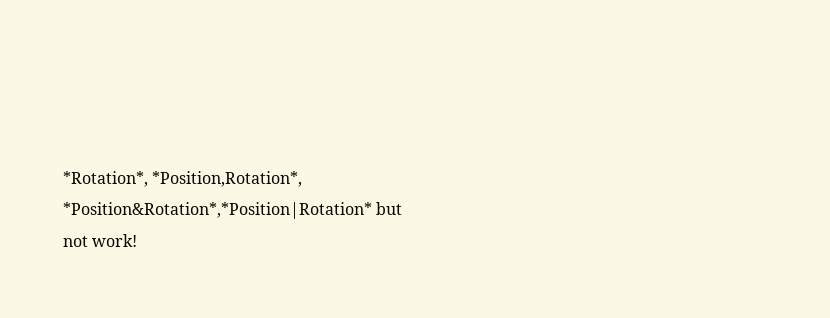*Rotation*, *Position,Rotation*, *Position&Rotation*,*Position|Rotation* but not work!